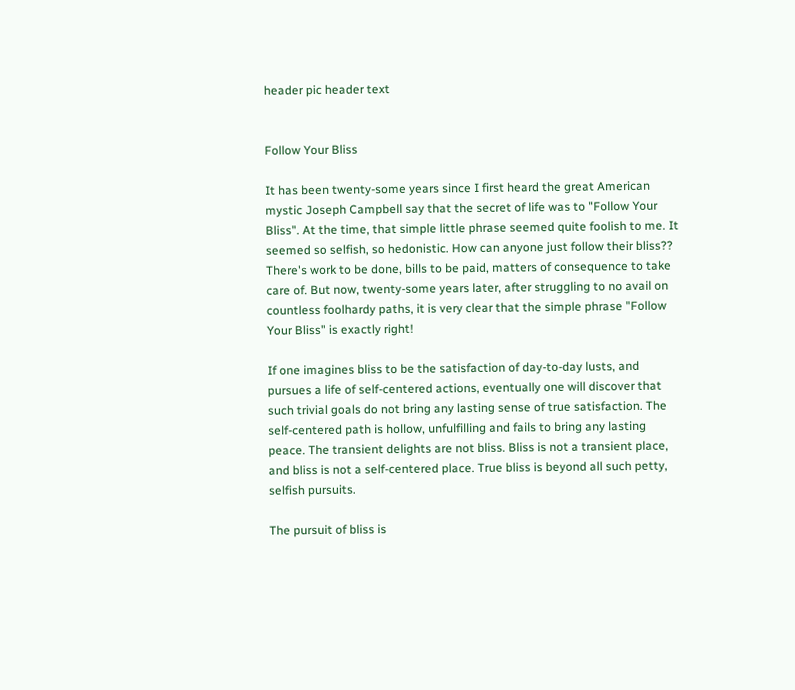header pic header text


Follow Your Bliss

It has been twenty-some years since I first heard the great American mystic Joseph Campbell say that the secret of life was to "Follow Your Bliss". At the time, that simple little phrase seemed quite foolish to me. It seemed so selfish, so hedonistic. How can anyone just follow their bliss?? There's work to be done, bills to be paid, matters of consequence to take care of. But now, twenty-some years later, after struggling to no avail on countless foolhardy paths, it is very clear that the simple phrase "Follow Your Bliss" is exactly right!

If one imagines bliss to be the satisfaction of day-to-day lusts, and pursues a life of self-centered actions, eventually one will discover that such trivial goals do not bring any lasting sense of true satisfaction. The self-centered path is hollow, unfulfilling and fails to bring any lasting peace. The transient delights are not bliss. Bliss is not a transient place, and bliss is not a self-centered place. True bliss is beyond all such petty, selfish pursuits.

The pursuit of bliss is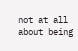not at all about being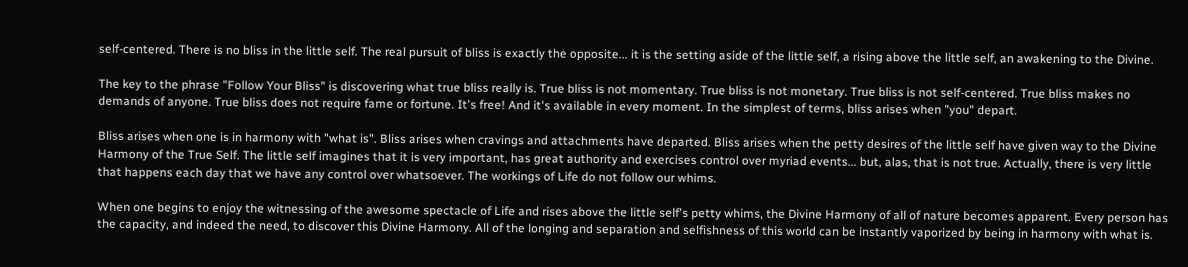self-centered. There is no bliss in the little self. The real pursuit of bliss is exactly the opposite... it is the setting aside of the little self, a rising above the little self, an awakening to the Divine.

The key to the phrase "Follow Your Bliss" is discovering what true bliss really is. True bliss is not momentary. True bliss is not monetary. True bliss is not self-centered. True bliss makes no demands of anyone. True bliss does not require fame or fortune. It's free! And it's available in every moment. In the simplest of terms, bliss arises when "you" depart.

Bliss arises when one is in harmony with "what is". Bliss arises when cravings and attachments have departed. Bliss arises when the petty desires of the little self have given way to the Divine Harmony of the True Self. The little self imagines that it is very important, has great authority and exercises control over myriad events... but, alas, that is not true. Actually, there is very little that happens each day that we have any control over whatsoever. The workings of Life do not follow our whims.

When one begins to enjoy the witnessing of the awesome spectacle of Life and rises above the little self's petty whims, the Divine Harmony of all of nature becomes apparent. Every person has the capacity, and indeed the need, to discover this Divine Harmony. All of the longing and separation and selfishness of this world can be instantly vaporized by being in harmony with what is.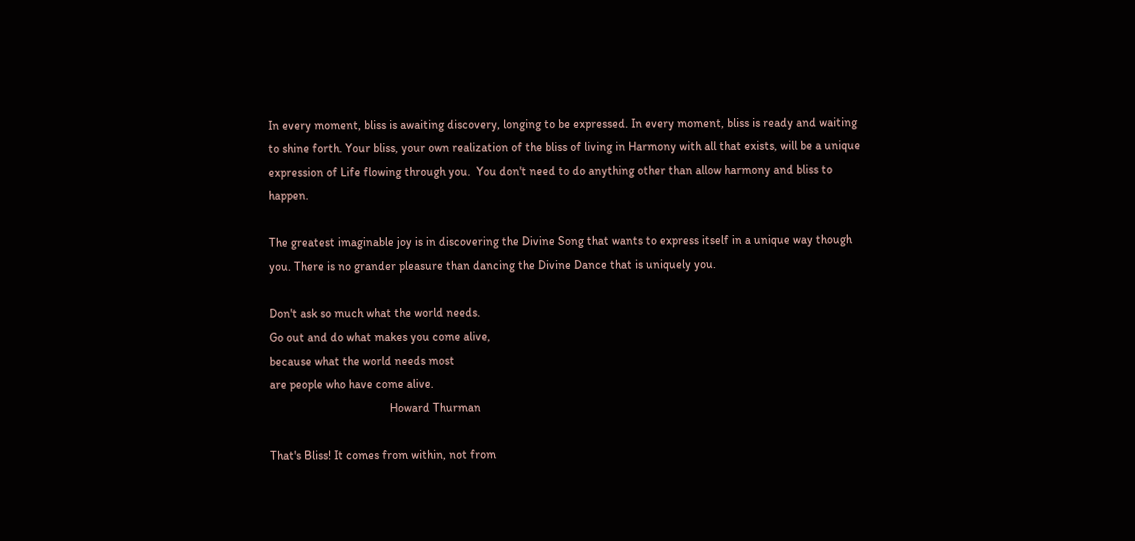In every moment, bliss is awaiting discovery, longing to be expressed. In every moment, bliss is ready and waiting to shine forth. Your bliss, your own realization of the bliss of living in Harmony with all that exists, will be a unique expression of Life flowing through you.  You don't need to do anything other than allow harmony and bliss to happen.

The greatest imaginable joy is in discovering the Divine Song that wants to express itself in a unique way though you. There is no grander pleasure than dancing the Divine Dance that is uniquely you.

Don't ask so much what the world needs.
Go out and do what makes you come alive,
because what the world needs most
are people who have come alive.
                                        Howard Thurman

That's Bliss! It comes from within, not from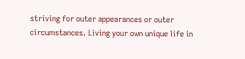striving for outer appearances or outer circumstances. Living your own unique life in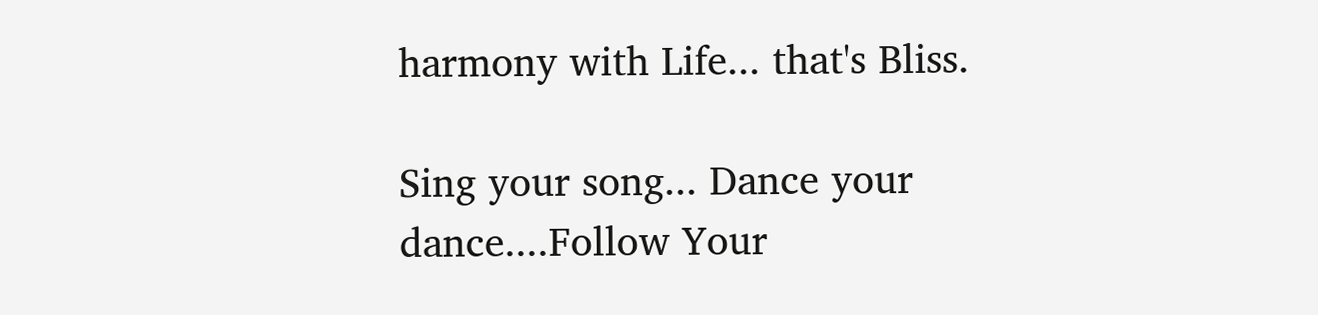harmony with Life... that's Bliss.

Sing your song... Dance your dance....Follow Your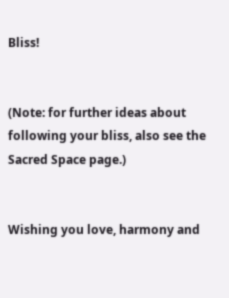Bliss!


(Note: for further ideas about following your bliss, also see the Sacred Space page.)


Wishing you love, harmony and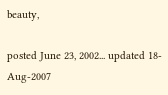beauty,

posted June 23, 2002... updated 18-Aug-2007